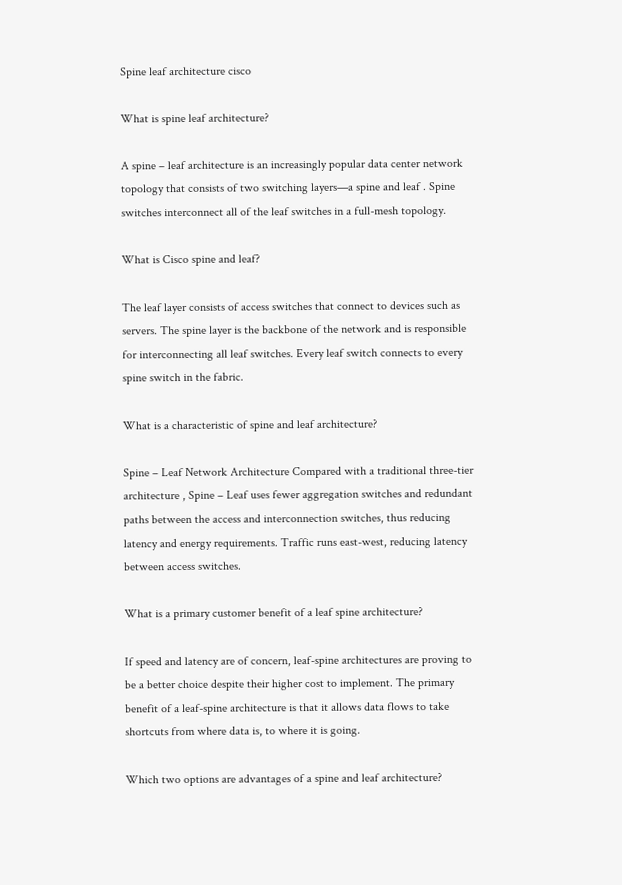Spine leaf architecture cisco

What is spine leaf architecture?

A spine – leaf architecture is an increasingly popular data center network topology that consists of two switching layers—a spine and leaf . Spine switches interconnect all of the leaf switches in a full-mesh topology.

What is Cisco spine and leaf?

The leaf layer consists of access switches that connect to devices such as servers. The spine layer is the backbone of the network and is responsible for interconnecting all leaf switches. Every leaf switch connects to every spine switch in the fabric.

What is a characteristic of spine and leaf architecture?

Spine – Leaf Network Architecture Compared with a traditional three-tier architecture , Spine – Leaf uses fewer aggregation switches and redundant paths between the access and interconnection switches, thus reducing latency and energy requirements. Traffic runs east-west, reducing latency between access switches.

What is a primary customer benefit of a leaf spine architecture?

If speed and latency are of concern, leaf-spine architectures are proving to be a better choice despite their higher cost to implement. The primary benefit of a leaf-spine architecture is that it allows data flows to take shortcuts from where data is, to where it is going.

Which two options are advantages of a spine and leaf architecture?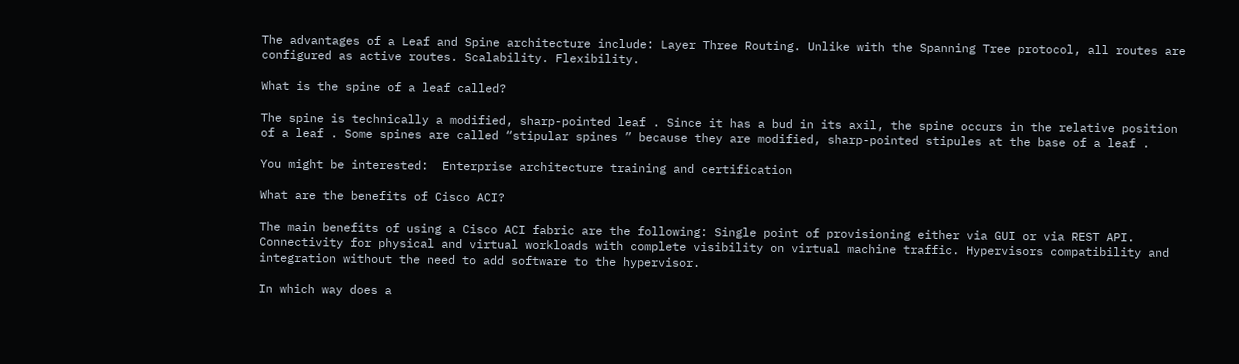The advantages of a Leaf and Spine architecture include: Layer Three Routing. Unlike with the Spanning Tree protocol, all routes are configured as active routes. Scalability. Flexibility.

What is the spine of a leaf called?

The spine is technically a modified, sharp-pointed leaf . Since it has a bud in its axil, the spine occurs in the relative position of a leaf . Some spines are called “stipular spines ” because they are modified, sharp-pointed stipules at the base of a leaf .

You might be interested:  Enterprise architecture training and certification

What are the benefits of Cisco ACI?

The main benefits of using a Cisco ACI fabric are the following: Single point of provisioning either via GUI or via REST API. Connectivity for physical and virtual workloads with complete visibility on virtual machine traffic. Hypervisors compatibility and integration without the need to add software to the hypervisor.

In which way does a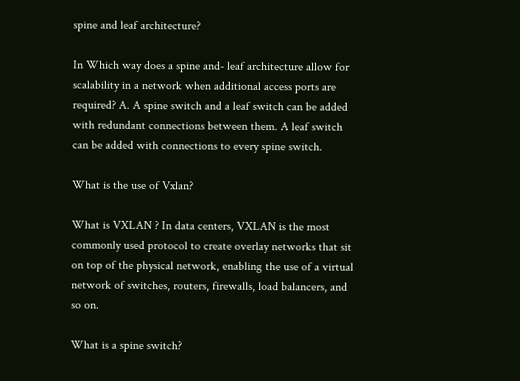spine and leaf architecture?

In Which way does a spine and- leaf architecture allow for scalability in a network when additional access ports are required? A. A spine switch and a leaf switch can be added with redundant connections between them. A leaf switch can be added with connections to every spine switch.

What is the use of Vxlan?

What is VXLAN ? In data centers, VXLAN is the most commonly used protocol to create overlay networks that sit on top of the physical network, enabling the use of a virtual network of switches, routers, firewalls, load balancers, and so on.

What is a spine switch?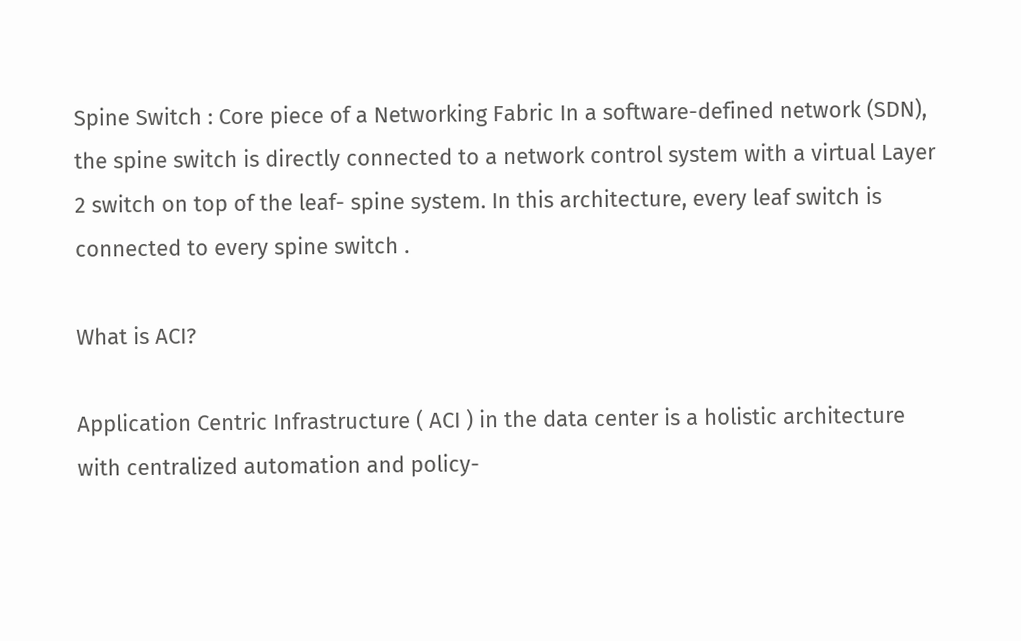Spine Switch : Core piece of a Networking Fabric In a software-defined network (SDN), the spine switch is directly connected to a network control system with a virtual Layer 2 switch on top of the leaf- spine system. In this architecture, every leaf switch is connected to every spine switch .

What is ACI?

Application Centric Infrastructure ( ACI ) in the data center is a holistic architecture with centralized automation and policy-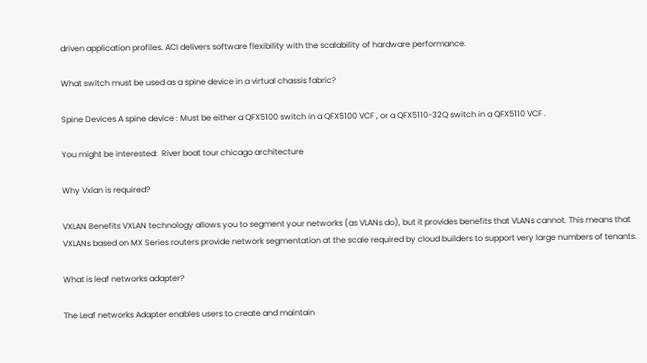driven application profiles. ACI delivers software flexibility with the scalability of hardware performance.

What switch must be used as a spine device in a virtual chassis fabric?

Spine Devices A spine device : Must be either a QFX5100 switch in a QFX5100 VCF , or a QFX5110-32Q switch in a QFX5110 VCF .

You might be interested:  River boat tour chicago architecture

Why Vxlan is required?

VXLAN Benefits VXLAN technology allows you to segment your networks (as VLANs do), but it provides benefits that VLANs cannot. This means that VXLANs based on MX Series routers provide network segmentation at the scale required by cloud builders to support very large numbers of tenants.

What is leaf networks adapter?

The Leaf networks Adapter enables users to create and maintain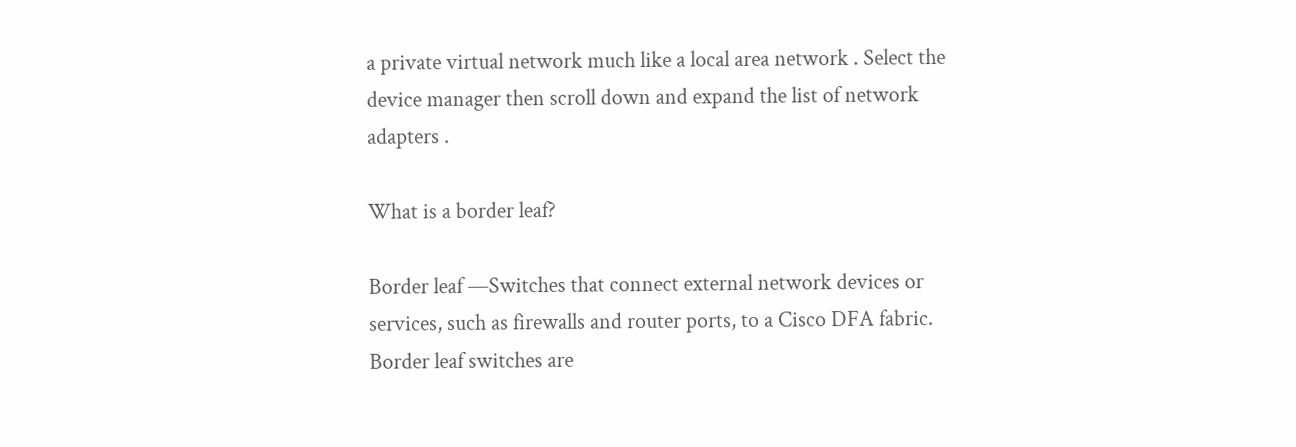a private virtual network much like a local area network . Select the device manager then scroll down and expand the list of network adapters .

What is a border leaf?

Border leaf —Switches that connect external network devices or services, such as firewalls and router ports, to a Cisco DFA fabric. Border leaf switches are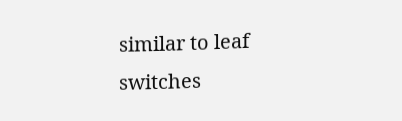similar to leaf switches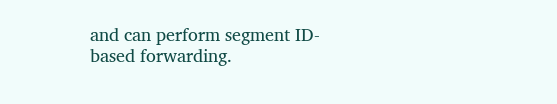and can perform segment ID-based forwarding.